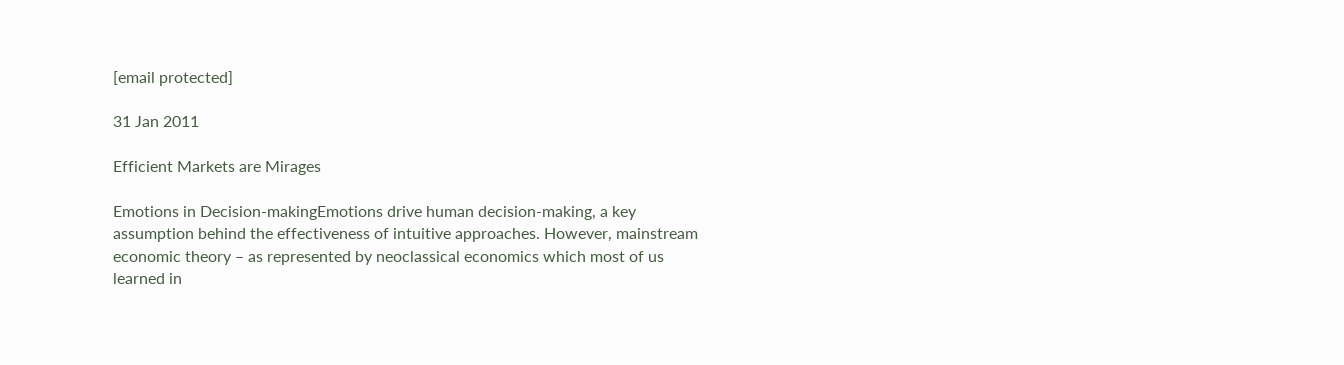[email protected]

31 Jan 2011

Efficient Markets are Mirages

Emotions in Decision-makingEmotions drive human decision-making, a key assumption behind the effectiveness of intuitive approaches. However, mainstream economic theory – as represented by neoclassical economics which most of us learned in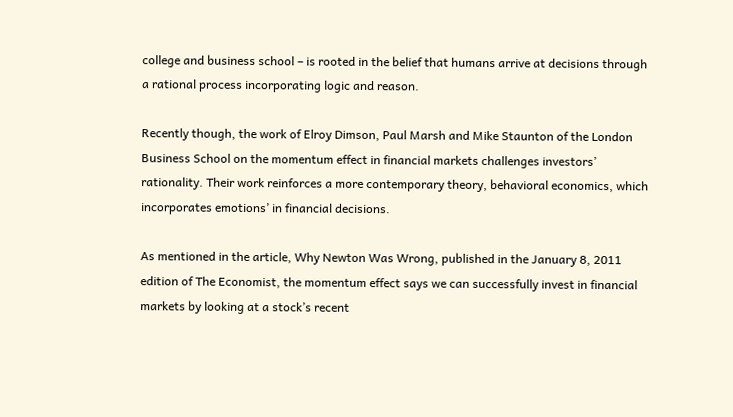college and business school – is rooted in the belief that humans arrive at decisions through a rational process incorporating logic and reason.

Recently though, the work of Elroy Dimson, Paul Marsh and Mike Staunton of the London Business School on the momentum effect in financial markets challenges investors’ rationality. Their work reinforces a more contemporary theory, behavioral economics, which incorporates emotions’ in financial decisions.

As mentioned in the article, Why Newton Was Wrong, published in the January 8, 2011 edition of The Economist, the momentum effect says we can successfully invest in financial markets by looking at a stock’s recent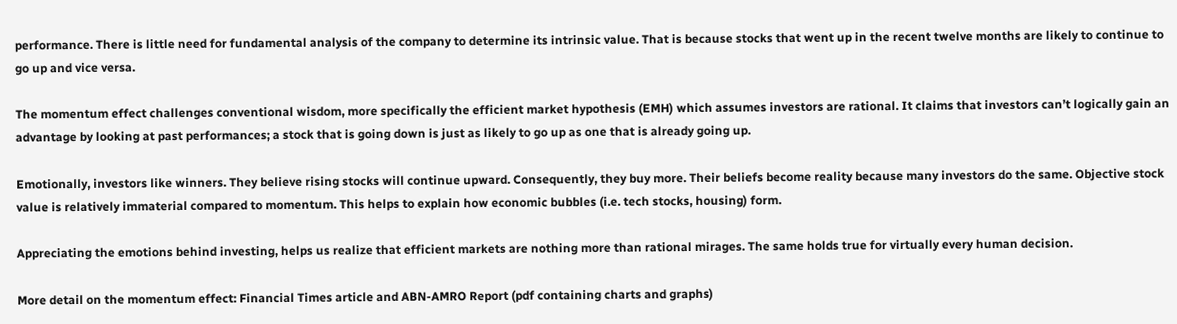performance. There is little need for fundamental analysis of the company to determine its intrinsic value. That is because stocks that went up in the recent twelve months are likely to continue to go up and vice versa.

The momentum effect challenges conventional wisdom, more specifically the efficient market hypothesis (EMH) which assumes investors are rational. It claims that investors can’t logically gain an advantage by looking at past performances; a stock that is going down is just as likely to go up as one that is already going up.

Emotionally, investors like winners. They believe rising stocks will continue upward. Consequently, they buy more. Their beliefs become reality because many investors do the same. Objective stock value is relatively immaterial compared to momentum. This helps to explain how economic bubbles (i.e. tech stocks, housing) form.

Appreciating the emotions behind investing, helps us realize that efficient markets are nothing more than rational mirages. The same holds true for virtually every human decision.

More detail on the momentum effect: Financial Times article and ABN-AMRO Report (pdf containing charts and graphs)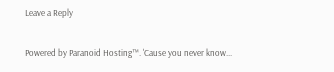Leave a Reply

Powered by Paranoid Hosting™. 'Cause you never know...